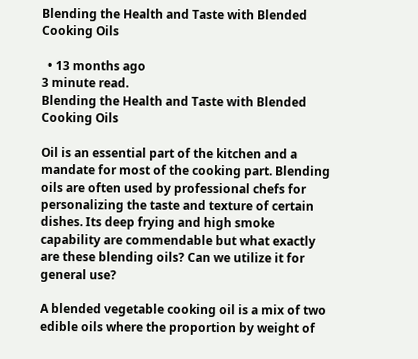Blending the Health and Taste with Blended Cooking Oils

  • 13 months ago
3 minute read.
Blending the Health and Taste with Blended Cooking Oils

Oil is an essential part of the kitchen and a mandate for most of the cooking part. Blending oils are often used by professional chefs for personalizing the taste and texture of certain dishes. Its deep frying and high smoke capability are commendable but what exactly are these blending oils? Can we utilize it for general use?

A blended vegetable cooking oil is a mix of two edible oils where the proportion by weight of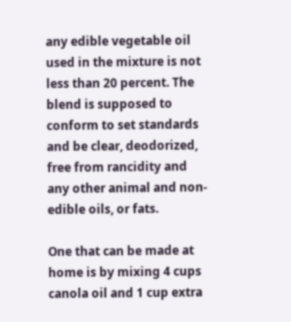any edible vegetable oil used in the mixture is not less than 20 percent. The blend is supposed to conform to set standards and be clear, deodorized, free from rancidity and any other animal and non-edible oils, or fats.

One that can be made at home is by mixing 4 cups canola oil and 1 cup extra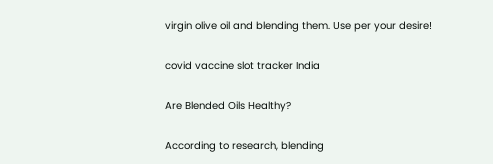virgin olive oil and blending them. Use per your desire!

covid vaccine slot tracker India

Are Blended Oils Healthy?

According to research, blending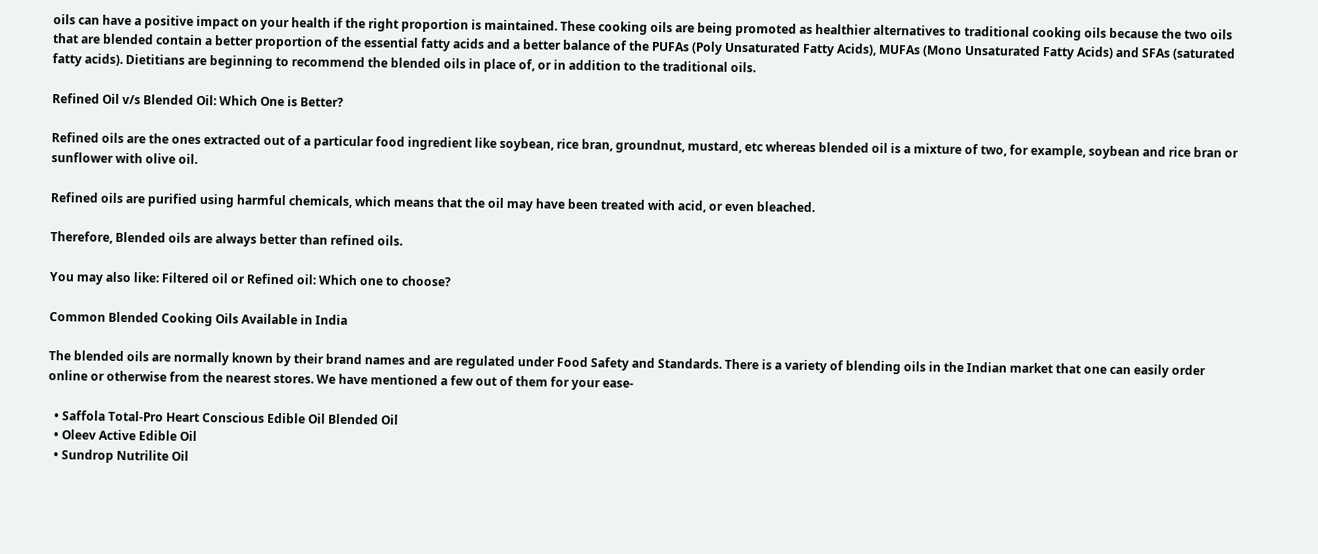oils can have a positive impact on your health if the right proportion is maintained. These cooking oils are being promoted as healthier alternatives to traditional cooking oils because the two oils that are blended contain a better proportion of the essential fatty acids and a better balance of the PUFAs (Poly Unsaturated Fatty Acids), MUFAs (Mono Unsaturated Fatty Acids) and SFAs (saturated fatty acids). Dietitians are beginning to recommend the blended oils in place of, or in addition to the traditional oils.

Refined Oil v/s Blended Oil: Which One is Better?

Refined oils are the ones extracted out of a particular food ingredient like soybean, rice bran, groundnut, mustard, etc whereas blended oil is a mixture of two, for example, soybean and rice bran or sunflower with olive oil.

Refined oils are purified using harmful chemicals, which means that the oil may have been treated with acid, or even bleached.

Therefore, Blended oils are always better than refined oils.

You may also like: Filtered oil or Refined oil: Which one to choose?

Common Blended Cooking Oils Available in India

The blended oils are normally known by their brand names and are regulated under Food Safety and Standards. There is a variety of blending oils in the Indian market that one can easily order online or otherwise from the nearest stores. We have mentioned a few out of them for your ease-

  • Saffola Total-Pro Heart Conscious Edible Oil Blended Oil
  • Oleev Active Edible Oil
  • Sundrop Nutrilite Oil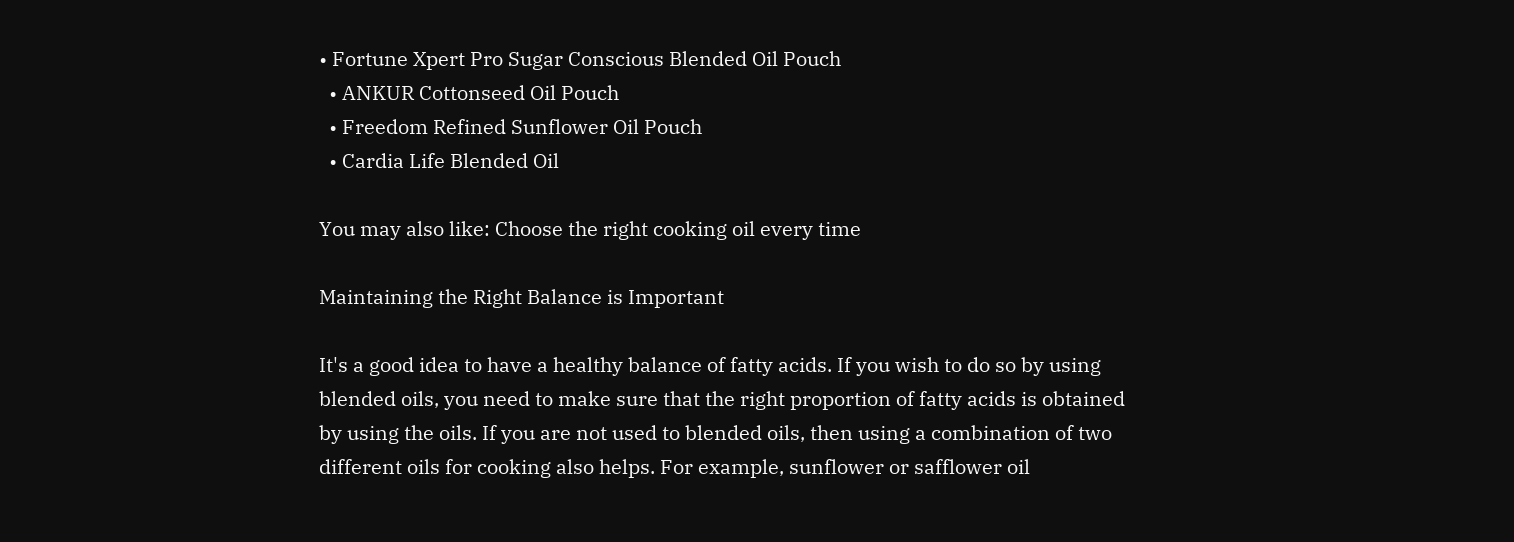• Fortune Xpert Pro Sugar Conscious Blended Oil Pouch
  • ANKUR Cottonseed Oil Pouch
  • Freedom Refined Sunflower Oil Pouch
  • Cardia Life Blended Oil

You may also like: Choose the right cooking oil every time

Maintaining the Right Balance is Important

It's a good idea to have a healthy balance of fatty acids. If you wish to do so by using blended oils, you need to make sure that the right proportion of fatty acids is obtained by using the oils. If you are not used to blended oils, then using a combination of two different oils for cooking also helps. For example, sunflower or safflower oil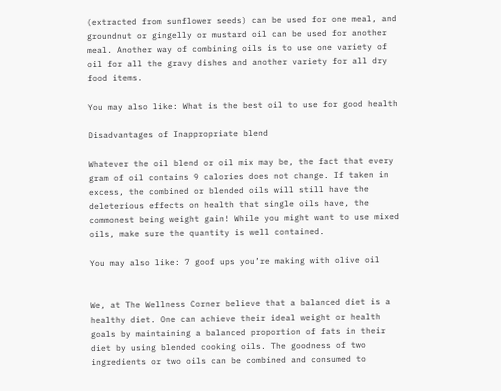(extracted from sunflower seeds) can be used for one meal, and groundnut or gingelly or mustard oil can be used for another meal. Another way of combining oils is to use one variety of oil for all the gravy dishes and another variety for all dry food items.

You may also like: What is the best oil to use for good health

Disadvantages of Inappropriate blend

Whatever the oil blend or oil mix may be, the fact that every gram of oil contains 9 calories does not change. If taken in excess, the combined or blended oils will still have the deleterious effects on health that single oils have, the commonest being weight gain! While you might want to use mixed oils, make sure the quantity is well contained.

You may also like: 7 goof ups you’re making with olive oil


We, at The Wellness Corner believe that a balanced diet is a healthy diet. One can achieve their ideal weight or health goals by maintaining a balanced proportion of fats in their diet by using blended cooking oils. The goodness of two ingredients or two oils can be combined and consumed to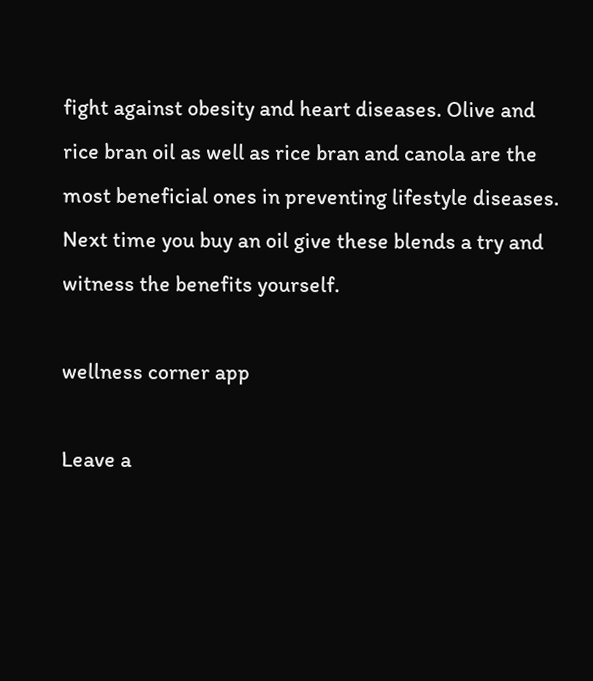fight against obesity and heart diseases. Olive and rice bran oil as well as rice bran and canola are the most beneficial ones in preventing lifestyle diseases. Next time you buy an oil give these blends a try and witness the benefits yourself.

wellness corner app

Leave a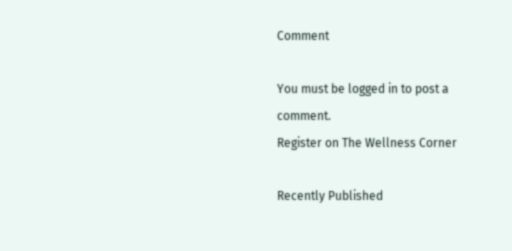Comment

You must be logged in to post a comment.
Register on The Wellness Corner

Recently Published